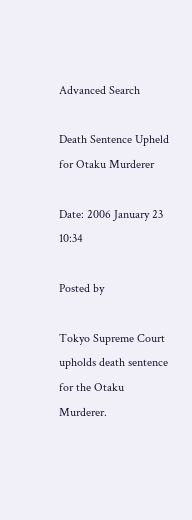Advanced Search

Death Sentence Upheld for Otaku Murderer

Date: 2006 January 23 10:34

Posted by

Tokyo Supreme Court upholds death sentence for the Otaku Murderer.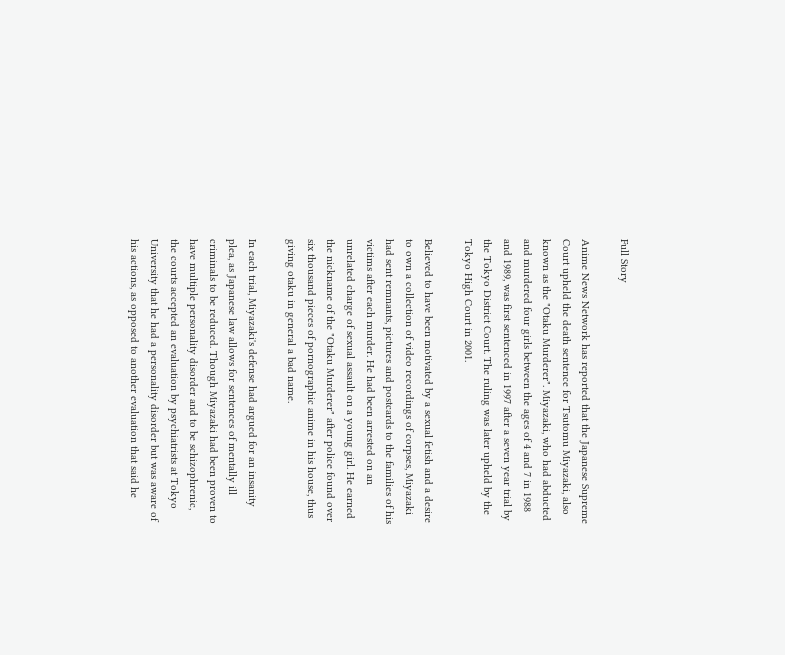Full Story

Anime News Network has reported that the Japanese Supreme Court upheld the death sentence for Tsutomu Miyazaki, also known as the "Otaku Murderer". Miyazaki, who had abducted and murdered four girls between the ages of 4 and 7 in 1988 and 1989, was first sentenced in 1997 after a seven year trial by the Tokyo District Court. The ruling was later upheld by the Tokyo High Court in 2001.

Believed to have been motivated by a sexual fetish and a desire to own a collection of video recordings of corpses, Miyazaki had sent remnants, pictures and postcards to the families of his victims after each murder. He had been arrested on an unrelated charge of sexual assault on a young girl. He earned the nickname of the "Otaku Murderer" after police found over six thousand pieces of pornographic anime in his house, thus giving otaku in general a bad name.

In each trial, Miyazaki's defense had argued for an insanity plea, as Japanese law allows for sentences of mentally ill criminals to be reduced. Though Miyazaki had been proven to have multiple personality disorder and to be schizophrenic, the courts accepted an evaluation by psychiatrists at Tokyo University that he had a personality disorder but was aware of his actions, as opposed to another evaluation that said he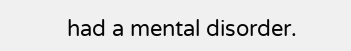had a mental disorder.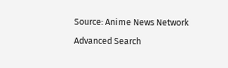Source: Anime News Network
Advanced Search